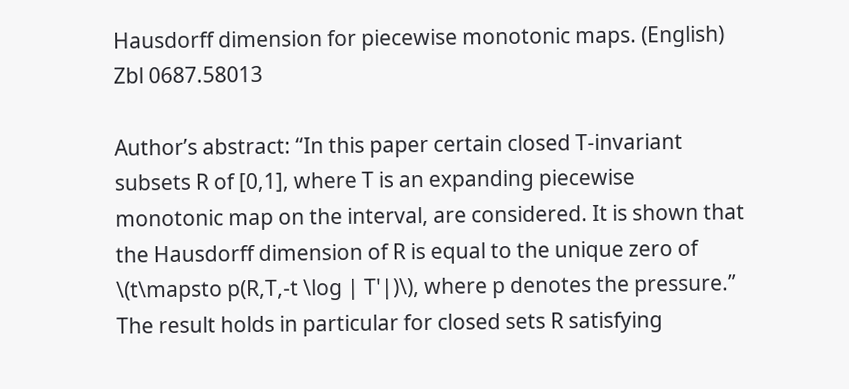Hausdorff dimension for piecewise monotonic maps. (English) Zbl 0687.58013

Author’s abstract: “In this paper certain closed T-invariant subsets R of [0,1], where T is an expanding piecewise monotonic map on the interval, are considered. It is shown that the Hausdorff dimension of R is equal to the unique zero of \(t\mapsto p(R,T,-t \log | T'|)\), where p denotes the pressure.”
The result holds in particular for closed sets R satisfying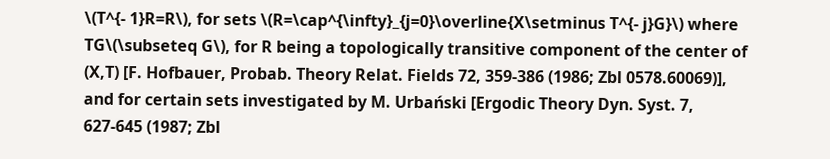\(T^{- 1}R=R\), for sets \(R=\cap^{\infty}_{j=0}\overline{X\setminus T^{- j}G}\) where TG\(\subseteq G\), for R being a topologically transitive component of the center of (X,T) [F. Hofbauer, Probab. Theory Relat. Fields 72, 359-386 (1986; Zbl 0578.60069)], and for certain sets investigated by M. Urbański [Ergodic Theory Dyn. Syst. 7, 627-645 (1987; Zbl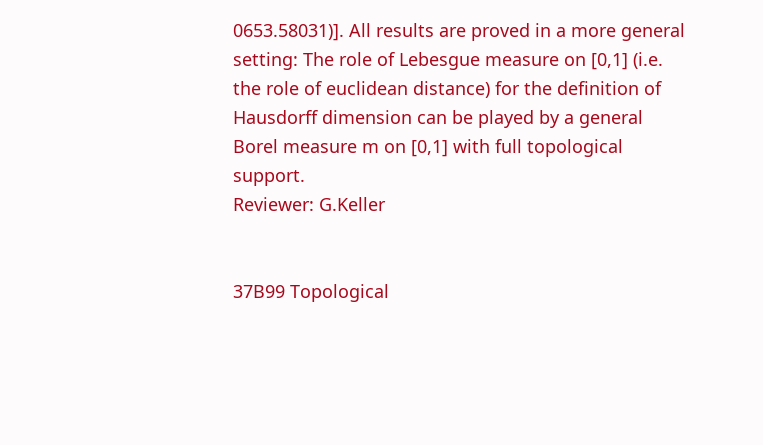0653.58031)]. All results are proved in a more general setting: The role of Lebesgue measure on [0,1] (i.e. the role of euclidean distance) for the definition of Hausdorff dimension can be played by a general Borel measure m on [0,1] with full topological support.
Reviewer: G.Keller


37B99 Topological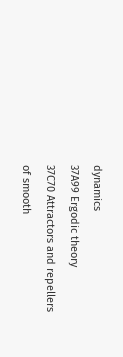dynamics
37A99 Ergodic theory
37C70 Attractors and repellers of smooth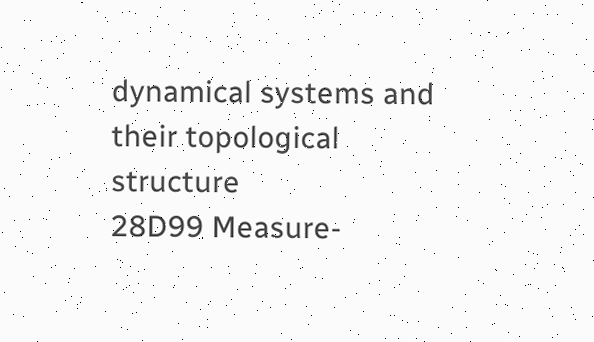dynamical systems and their topological structure
28D99 Measure-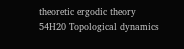theoretic ergodic theory
54H20 Topological dynamics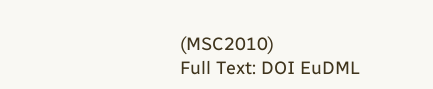(MSC2010)
Full Text: DOI EuDML